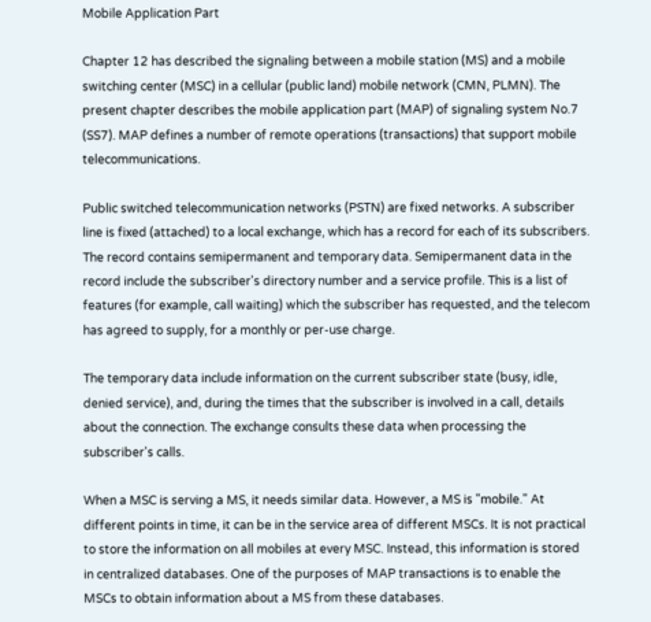Mobile Application Part

Chapter 12 has described the signaling between a mobile station (MS) and a mobile switching center (MSC) in a cellular (public land) mobile network (CMN, PLMN). The present chapter describes the mobile application part (MAP) of signaling system No.7 (SS7). MAP defines a number of remote operations (transactions) that support mobile telecommunications.

Public switched telecommunication networks (PSTN) are fixed networks. A subscriber line is fixed (attached) to a local exchange, which has a record for each of its subscribers. The record contains semipermanent and temporary data. Semipermanent data in the record include the subscriber's directory number and a service profile. This is a list of features (for example, call waiting) which the subscriber has requested, and the telecom has agreed to supply, for a monthly or per-use charge.

The temporary data include information on the current subscriber state (busy, idle, denied service), and, during the times that the subscriber is involved in a call, details about the connection. The exchange consults these data when processing the subscriber's calls.

When a MSC is serving a MS, it needs similar data. However, a MS is "mobile." At different points in time, it can be in the service area of different MSCs. It is not practical to store the information on all mobiles at every MSC. Instead, this information is stored in centralized databases. One of the purposes of MAP transactions is to enable the MSCs to obtain information about a MS from these databases.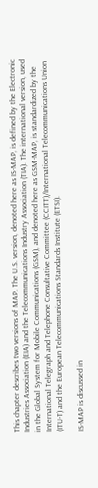This chapter describes two versions of MAP. The U.S. version, denoted here as IS-MAP, is defined by the Electronic Industries Association (EIA) and the Telecommunications Industry Association (TIA). The international version, used in the Global System for Mobile Communications (GSM), and denoted here as GSM-MAP, is standardized by the International Telegraph and Telephone Consultative Committee (CCITT)/International Telecommunications Union (ITU-T) and the European Telecommunications Standards Institute (ETSI).

IS-MAP is discussed in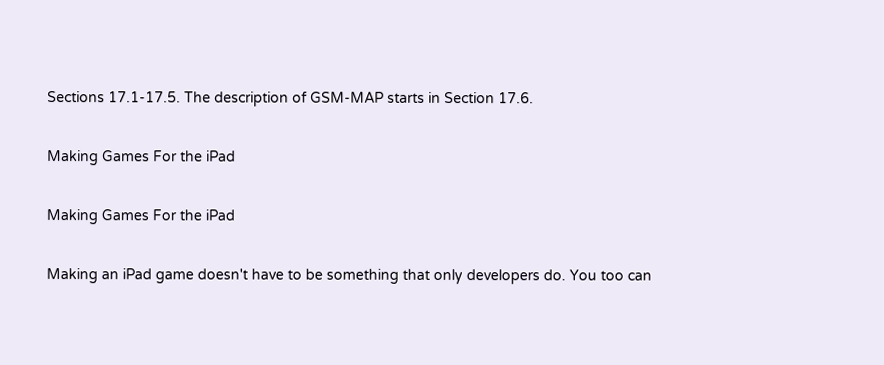Sections 17.1-17.5. The description of GSM-MAP starts in Section 17.6.

Making Games For the iPad

Making Games For the iPad

Making an iPad game doesn't have to be something that only developers do. You too can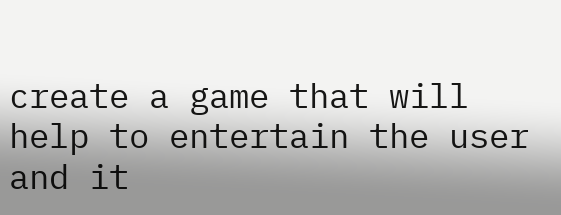create a game that will help to entertain the user and it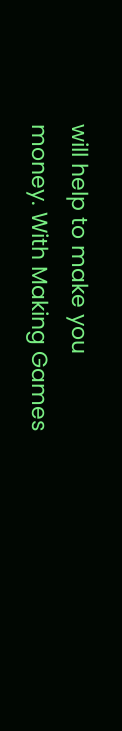will help to make you money. With Making Games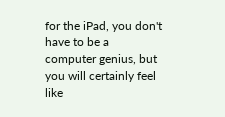for the iPad, you don't have to be a computer genius, but you will certainly feel like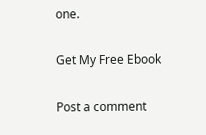one.

Get My Free Ebook

Post a comment